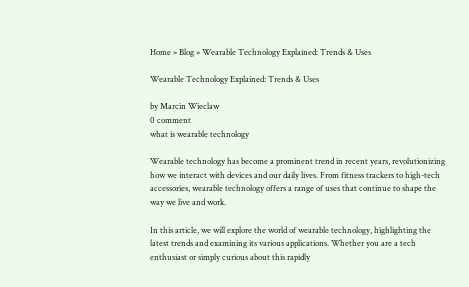Home » Blog » Wearable Technology Explained: Trends & Uses

Wearable Technology Explained: Trends & Uses

by Marcin Wieclaw
0 comment
what is wearable technology

Wearable technology has become a prominent trend in recent years, revolutionizing how we interact with devices and our daily lives. From fitness trackers to high-tech accessories, wearable technology offers a range of uses that continue to shape the way we live and work.

In this article, we will explore the world of wearable technology, highlighting the latest trends and examining its various applications. Whether you are a tech enthusiast or simply curious about this rapidly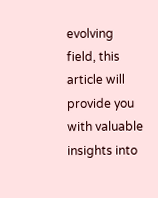evolving field, this article will provide you with valuable insights into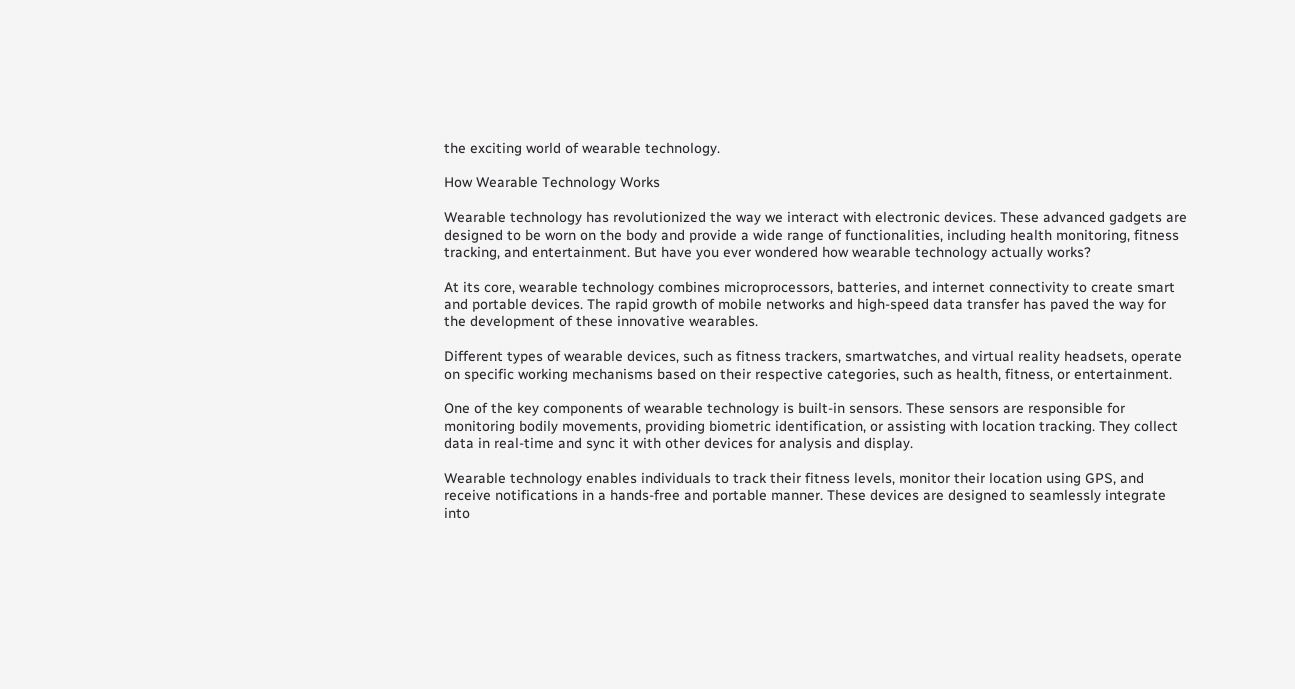the exciting world of wearable technology.

How Wearable Technology Works

Wearable technology has revolutionized the way we interact with electronic devices. These advanced gadgets are designed to be worn on the body and provide a wide range of functionalities, including health monitoring, fitness tracking, and entertainment. But have you ever wondered how wearable technology actually works?

At its core, wearable technology combines microprocessors, batteries, and internet connectivity to create smart and portable devices. The rapid growth of mobile networks and high-speed data transfer has paved the way for the development of these innovative wearables.

Different types of wearable devices, such as fitness trackers, smartwatches, and virtual reality headsets, operate on specific working mechanisms based on their respective categories, such as health, fitness, or entertainment.

One of the key components of wearable technology is built-in sensors. These sensors are responsible for monitoring bodily movements, providing biometric identification, or assisting with location tracking. They collect data in real-time and sync it with other devices for analysis and display.

Wearable technology enables individuals to track their fitness levels, monitor their location using GPS, and receive notifications in a hands-free and portable manner. These devices are designed to seamlessly integrate into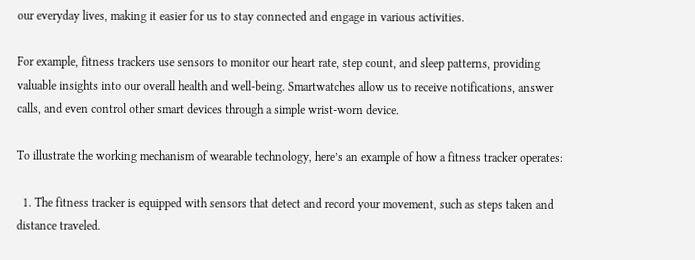our everyday lives, making it easier for us to stay connected and engage in various activities.

For example, fitness trackers use sensors to monitor our heart rate, step count, and sleep patterns, providing valuable insights into our overall health and well-being. Smartwatches allow us to receive notifications, answer calls, and even control other smart devices through a simple wrist-worn device.

To illustrate the working mechanism of wearable technology, here’s an example of how a fitness tracker operates:

  1. The fitness tracker is equipped with sensors that detect and record your movement, such as steps taken and distance traveled.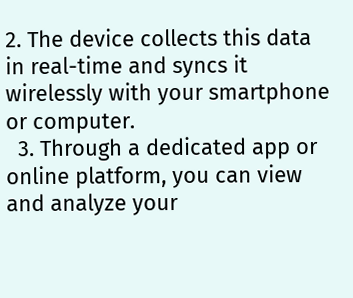2. The device collects this data in real-time and syncs it wirelessly with your smartphone or computer.
  3. Through a dedicated app or online platform, you can view and analyze your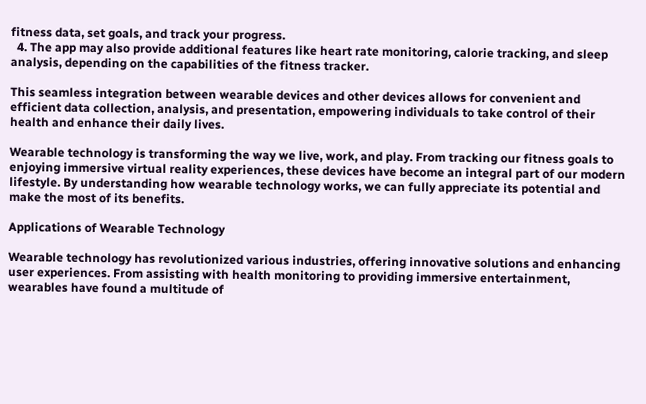fitness data, set goals, and track your progress.
  4. The app may also provide additional features like heart rate monitoring, calorie tracking, and sleep analysis, depending on the capabilities of the fitness tracker.

This seamless integration between wearable devices and other devices allows for convenient and efficient data collection, analysis, and presentation, empowering individuals to take control of their health and enhance their daily lives.

Wearable technology is transforming the way we live, work, and play. From tracking our fitness goals to enjoying immersive virtual reality experiences, these devices have become an integral part of our modern lifestyle. By understanding how wearable technology works, we can fully appreciate its potential and make the most of its benefits.

Applications of Wearable Technology

Wearable technology has revolutionized various industries, offering innovative solutions and enhancing user experiences. From assisting with health monitoring to providing immersive entertainment, wearables have found a multitude of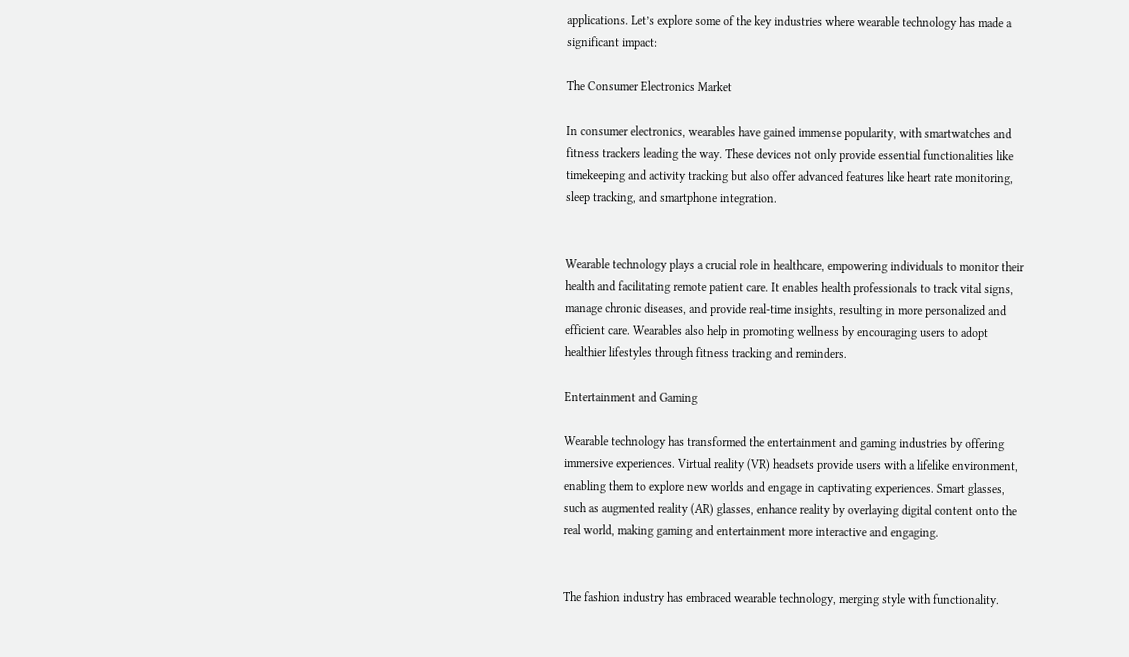applications. Let’s explore some of the key industries where wearable technology has made a significant impact:

The Consumer Electronics Market

In consumer electronics, wearables have gained immense popularity, with smartwatches and fitness trackers leading the way. These devices not only provide essential functionalities like timekeeping and activity tracking but also offer advanced features like heart rate monitoring, sleep tracking, and smartphone integration.


Wearable technology plays a crucial role in healthcare, empowering individuals to monitor their health and facilitating remote patient care. It enables health professionals to track vital signs, manage chronic diseases, and provide real-time insights, resulting in more personalized and efficient care. Wearables also help in promoting wellness by encouraging users to adopt healthier lifestyles through fitness tracking and reminders.

Entertainment and Gaming

Wearable technology has transformed the entertainment and gaming industries by offering immersive experiences. Virtual reality (VR) headsets provide users with a lifelike environment, enabling them to explore new worlds and engage in captivating experiences. Smart glasses, such as augmented reality (AR) glasses, enhance reality by overlaying digital content onto the real world, making gaming and entertainment more interactive and engaging.


The fashion industry has embraced wearable technology, merging style with functionality.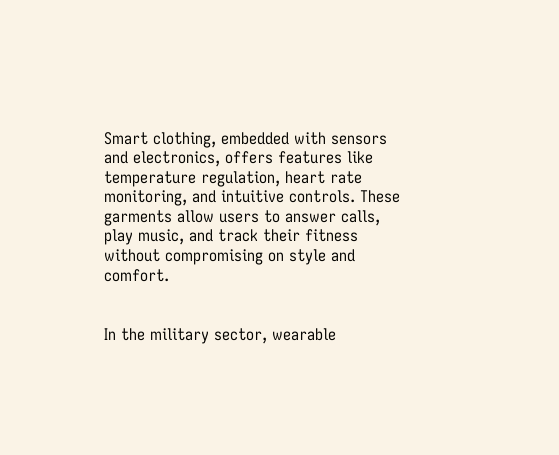Smart clothing, embedded with sensors and electronics, offers features like temperature regulation, heart rate monitoring, and intuitive controls. These garments allow users to answer calls, play music, and track their fitness without compromising on style and comfort.


In the military sector, wearable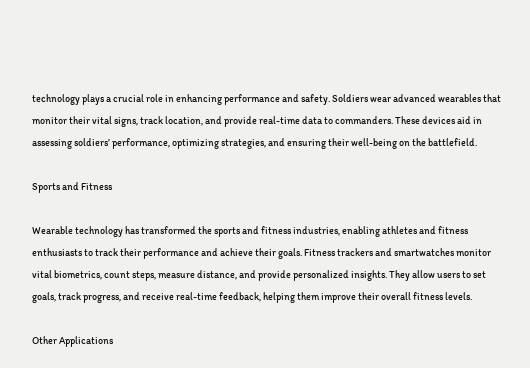technology plays a crucial role in enhancing performance and safety. Soldiers wear advanced wearables that monitor their vital signs, track location, and provide real-time data to commanders. These devices aid in assessing soldiers’ performance, optimizing strategies, and ensuring their well-being on the battlefield.

Sports and Fitness

Wearable technology has transformed the sports and fitness industries, enabling athletes and fitness enthusiasts to track their performance and achieve their goals. Fitness trackers and smartwatches monitor vital biometrics, count steps, measure distance, and provide personalized insights. They allow users to set goals, track progress, and receive real-time feedback, helping them improve their overall fitness levels.

Other Applications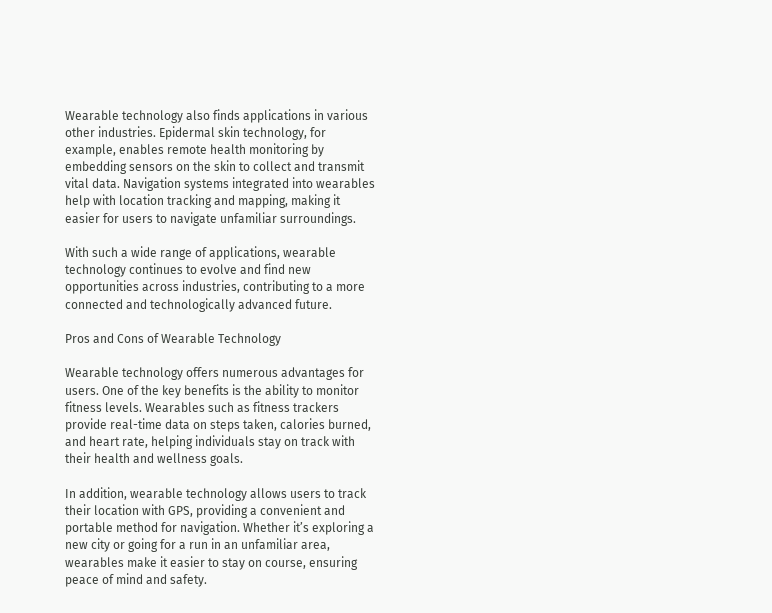Wearable technology also finds applications in various other industries. Epidermal skin technology, for example, enables remote health monitoring by embedding sensors on the skin to collect and transmit vital data. Navigation systems integrated into wearables help with location tracking and mapping, making it easier for users to navigate unfamiliar surroundings.

With such a wide range of applications, wearable technology continues to evolve and find new opportunities across industries, contributing to a more connected and technologically advanced future.

Pros and Cons of Wearable Technology

Wearable technology offers numerous advantages for users. One of the key benefits is the ability to monitor fitness levels. Wearables such as fitness trackers provide real-time data on steps taken, calories burned, and heart rate, helping individuals stay on track with their health and wellness goals.

In addition, wearable technology allows users to track their location with GPS, providing a convenient and portable method for navigation. Whether it’s exploring a new city or going for a run in an unfamiliar area, wearables make it easier to stay on course, ensuring peace of mind and safety.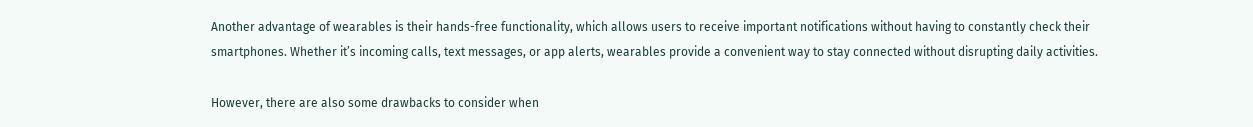Another advantage of wearables is their hands-free functionality, which allows users to receive important notifications without having to constantly check their smartphones. Whether it’s incoming calls, text messages, or app alerts, wearables provide a convenient way to stay connected without disrupting daily activities.

However, there are also some drawbacks to consider when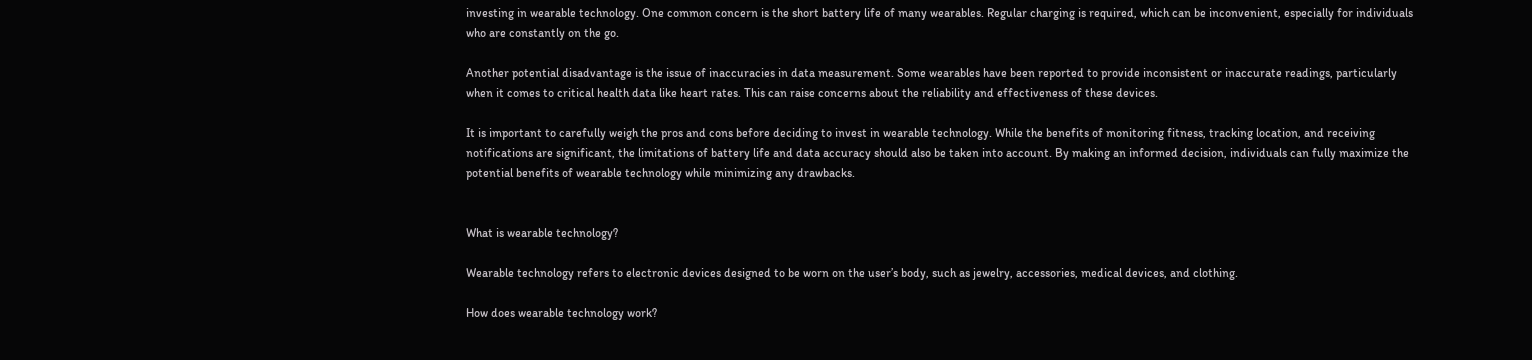investing in wearable technology. One common concern is the short battery life of many wearables. Regular charging is required, which can be inconvenient, especially for individuals who are constantly on the go.

Another potential disadvantage is the issue of inaccuracies in data measurement. Some wearables have been reported to provide inconsistent or inaccurate readings, particularly when it comes to critical health data like heart rates. This can raise concerns about the reliability and effectiveness of these devices.

It is important to carefully weigh the pros and cons before deciding to invest in wearable technology. While the benefits of monitoring fitness, tracking location, and receiving notifications are significant, the limitations of battery life and data accuracy should also be taken into account. By making an informed decision, individuals can fully maximize the potential benefits of wearable technology while minimizing any drawbacks.


What is wearable technology?

Wearable technology refers to electronic devices designed to be worn on the user’s body, such as jewelry, accessories, medical devices, and clothing.

How does wearable technology work?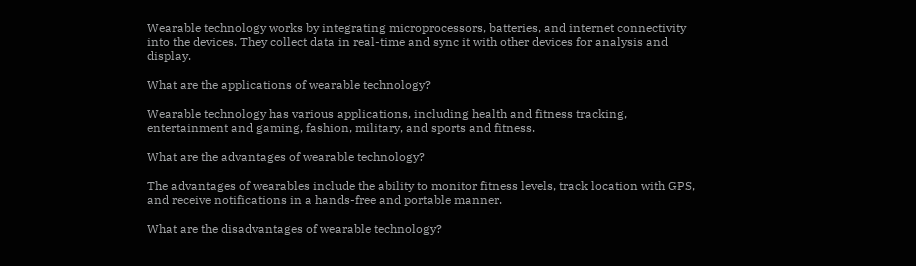Wearable technology works by integrating microprocessors, batteries, and internet connectivity into the devices. They collect data in real-time and sync it with other devices for analysis and display.

What are the applications of wearable technology?

Wearable technology has various applications, including health and fitness tracking, entertainment and gaming, fashion, military, and sports and fitness.

What are the advantages of wearable technology?

The advantages of wearables include the ability to monitor fitness levels, track location with GPS, and receive notifications in a hands-free and portable manner.

What are the disadvantages of wearable technology?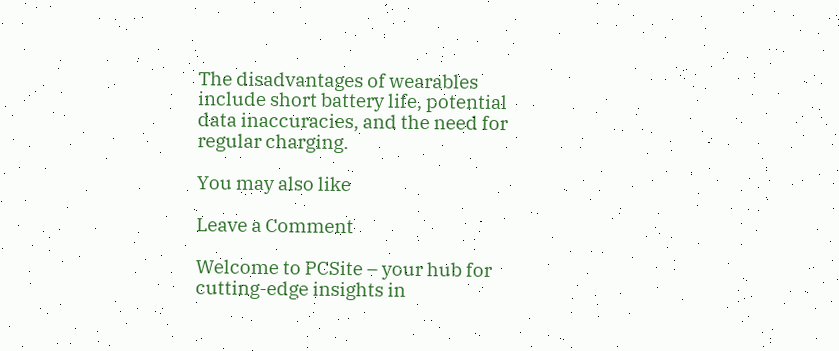The disadvantages of wearables include short battery life, potential data inaccuracies, and the need for regular charging.

You may also like

Leave a Comment

Welcome to PCSite – your hub for cutting-edge insights in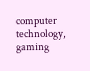computer technology, gaming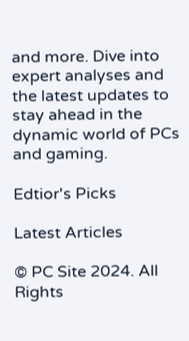and more. Dive into expert analyses and the latest updates to stay ahead in the dynamic world of PCs and gaming.

Edtior's Picks

Latest Articles

© PC Site 2024. All Rights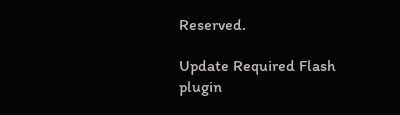Reserved.

Update Required Flash plugin